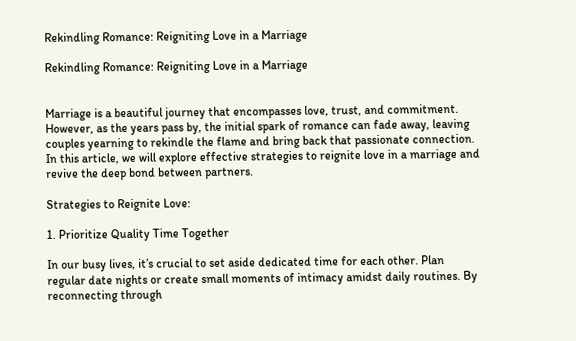Rekindling Romance: Reigniting Love in a Marriage

Rekindling Romance: Reigniting Love in a Marriage


Marriage is a beautiful journey that encompasses love, trust, and commitment. However, as the years pass by, the initial spark of romance can fade away, leaving couples yearning to rekindle the flame and bring back that passionate connection. In this article, we will explore effective strategies to reignite love in a marriage and revive the deep bond between partners.

Strategies to Reignite Love:

1. Prioritize Quality Time Together

In our busy lives, it’s crucial to set aside dedicated time for each other. Plan regular date nights or create small moments of intimacy amidst daily routines. By reconnecting through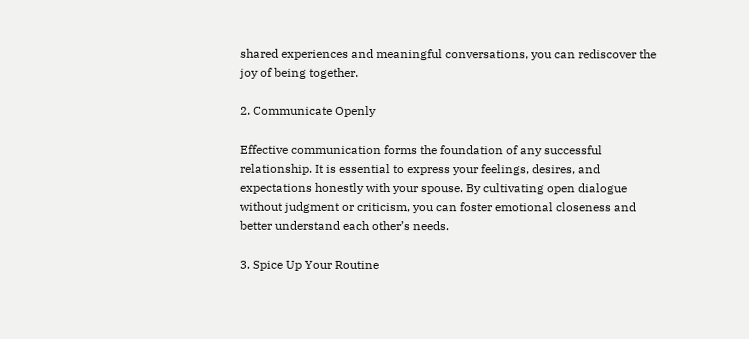shared experiences and meaningful conversations, you can rediscover the joy of being together.

2. Communicate Openly

Effective communication forms the foundation of any successful relationship. It is essential to express your feelings, desires, and expectations honestly with your spouse. By cultivating open dialogue without judgment or criticism, you can foster emotional closeness and better understand each other’s needs.

3. Spice Up Your Routine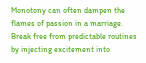Monotony can often dampen the flames of passion in a marriage. Break free from predictable routines by injecting excitement into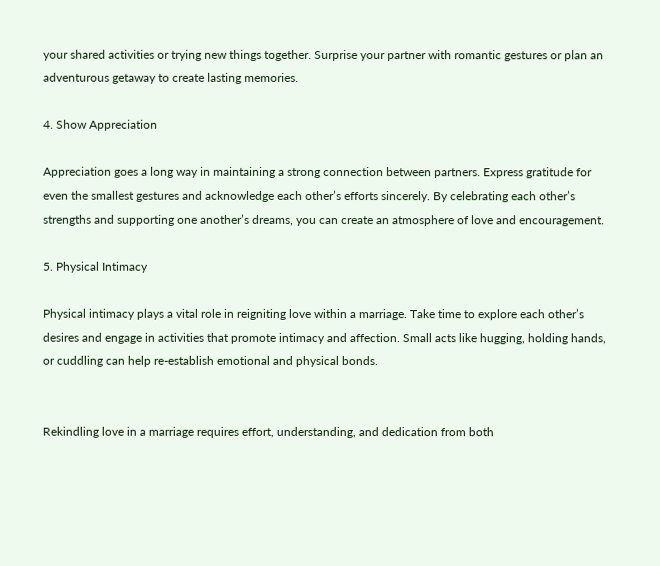your shared activities or trying new things together. Surprise your partner with romantic gestures or plan an adventurous getaway to create lasting memories.

4. Show Appreciation

Appreciation goes a long way in maintaining a strong connection between partners. Express gratitude for even the smallest gestures and acknowledge each other’s efforts sincerely. By celebrating each other’s strengths and supporting one another’s dreams, you can create an atmosphere of love and encouragement.

5. Physical Intimacy

Physical intimacy plays a vital role in reigniting love within a marriage. Take time to explore each other’s desires and engage in activities that promote intimacy and affection. Small acts like hugging, holding hands, or cuddling can help re-establish emotional and physical bonds.


Rekindling love in a marriage requires effort, understanding, and dedication from both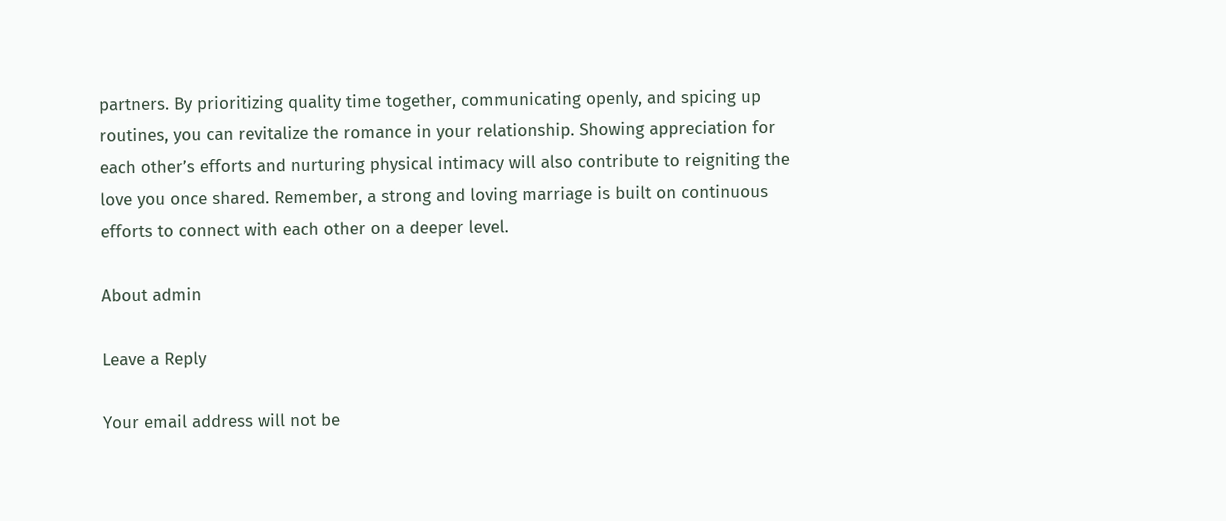partners. By prioritizing quality time together, communicating openly, and spicing up routines, you can revitalize the romance in your relationship. Showing appreciation for each other’s efforts and nurturing physical intimacy will also contribute to reigniting the love you once shared. Remember, a strong and loving marriage is built on continuous efforts to connect with each other on a deeper level.

About admin

Leave a Reply

Your email address will not be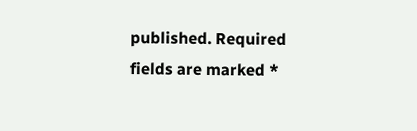published. Required fields are marked *